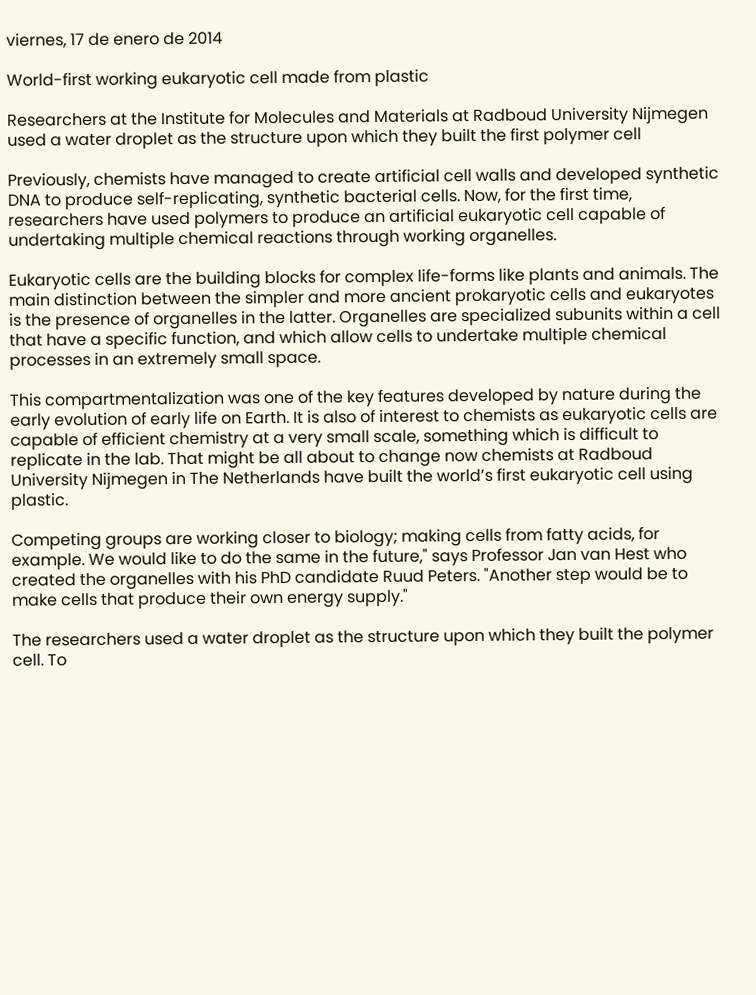viernes, 17 de enero de 2014

World-first working eukaryotic cell made from plastic

Researchers at the Institute for Molecules and Materials at Radboud University Nijmegen used a water droplet as the structure upon which they built the first polymer cell

Previously, chemists have managed to create artificial cell walls and developed synthetic DNA to produce self-replicating, synthetic bacterial cells. Now, for the first time, researchers have used polymers to produce an artificial eukaryotic cell capable of undertaking multiple chemical reactions through working organelles.

Eukaryotic cells are the building blocks for complex life-forms like plants and animals. The main distinction between the simpler and more ancient prokaryotic cells and eukaryotes is the presence of organelles in the latter. Organelles are specialized subunits within a cell that have a specific function, and which allow cells to undertake multiple chemical processes in an extremely small space.

This compartmentalization was one of the key features developed by nature during the early evolution of early life on Earth. It is also of interest to chemists as eukaryotic cells are capable of efficient chemistry at a very small scale, something which is difficult to replicate in the lab. That might be all about to change now chemists at Radboud University Nijmegen in The Netherlands have built the world’s first eukaryotic cell using plastic.

Competing groups are working closer to biology; making cells from fatty acids, for example. We would like to do the same in the future," says Professor Jan van Hest who created the organelles with his PhD candidate Ruud Peters. "Another step would be to make cells that produce their own energy supply."

The researchers used a water droplet as the structure upon which they built the polymer cell. To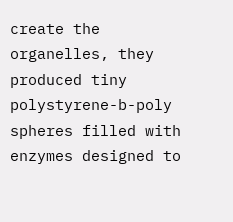create the organelles, they produced tiny polystyrene-b-poly spheres filled with enzymes designed to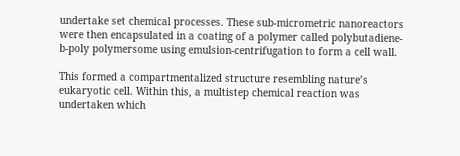undertake set chemical processes. These sub-micrometric nanoreactors were then encapsulated in a coating of a polymer called polybutadiene-b-poly polymersome using emulsion-centrifugation to form a cell wall.

This formed a compartmentalized structure resembling nature’s eukaryotic cell. Within this, a multistep chemical reaction was undertaken which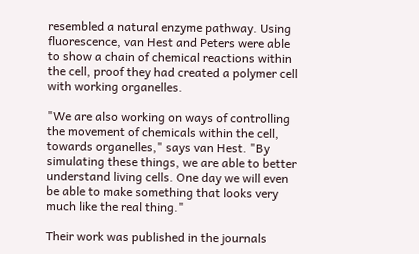resembled a natural enzyme pathway. Using fluorescence, van Hest and Peters were able to show a chain of chemical reactions within the cell, proof they had created a polymer cell with working organelles.

"We are also working on ways of controlling the movement of chemicals within the cell, towards organelles," says van Hest. "By simulating these things, we are able to better understand living cells. One day we will even be able to make something that looks very much like the real thing."

Their work was published in the journals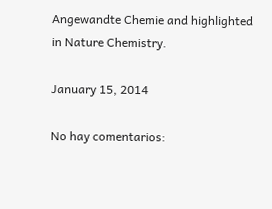Angewandte Chemie and highlighted in Nature Chemistry.

January 15, 2014

No hay comentarios: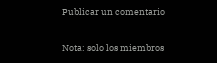Publicar un comentario

Nota: solo los miembros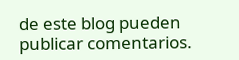de este blog pueden publicar comentarios.